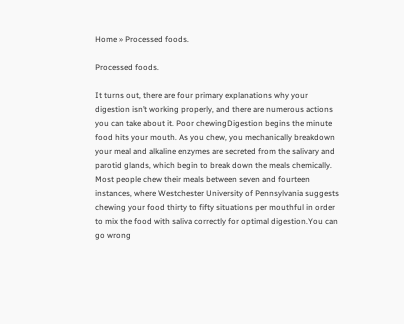Home » Processed foods.

Processed foods.

It turns out, there are four primary explanations why your digestion isn’t working properly, and there are numerous actions you can take about it. Poor chewingDigestion begins the minute food hits your mouth. As you chew, you mechanically breakdown your meal and alkaline enzymes are secreted from the salivary and parotid glands, which begin to break down the meals chemically. Most people chew their meals between seven and fourteen instances, where Westchester University of Pennsylvania suggests chewing your food thirty to fifty situations per mouthful in order to mix the food with saliva correctly for optimal digestion.You can go wrong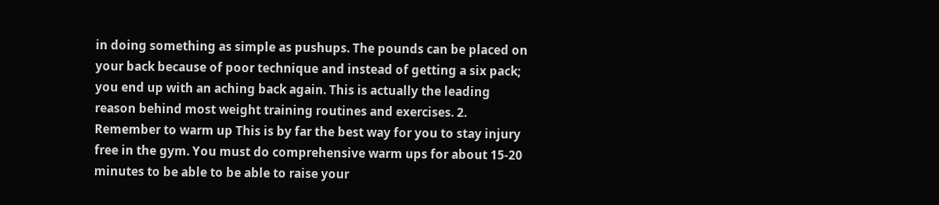in doing something as simple as pushups. The pounds can be placed on your back because of poor technique and instead of getting a six pack; you end up with an aching back again. This is actually the leading reason behind most weight training routines and exercises. 2. Remember to warm up This is by far the best way for you to stay injury free in the gym. You must do comprehensive warm ups for about 15-20 minutes to be able to be able to raise your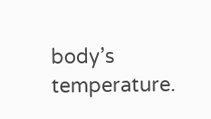body’s temperature.